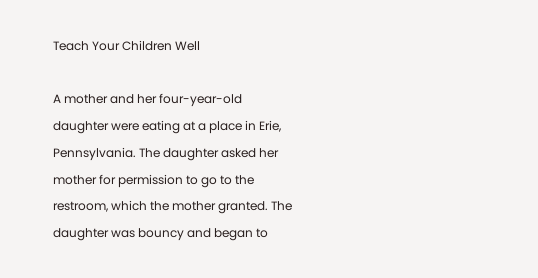Teach Your Children Well

A mother and her four-year-old daughter were eating at a place in Erie, Pennsylvania. The daughter asked her mother for permission to go to the restroom, which the mother granted. The daughter was bouncy and began to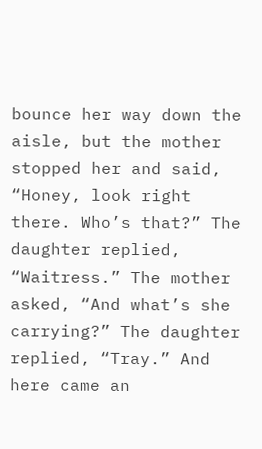bounce her way down the aisle, but the mother stopped her and said, “Honey, look right there. Who’s that?” The daughter replied, “Waitress.” The mother asked, “And what’s she carrying?” The daughter replied, “Tray.” And here came an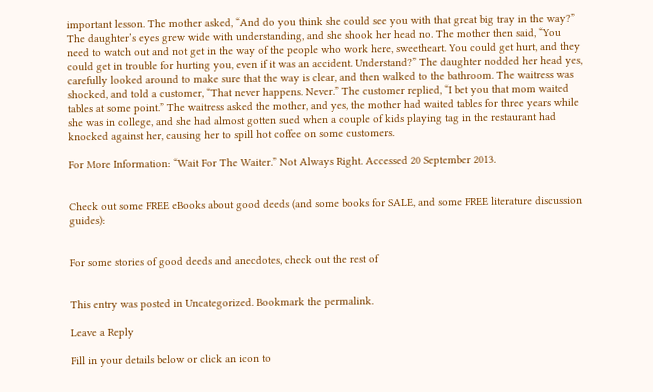important lesson. The mother asked, “And do you think she could see you with that great big tray in the way?” The daughter’s eyes grew wide with understanding, and she shook her head no. The mother then said, “You need to watch out and not get in the way of the people who work here, sweetheart. You could get hurt, and they could get in trouble for hurting you, even if it was an accident. Understand?” The daughter nodded her head yes, carefully looked around to make sure that the way is clear, and then walked to the bathroom. The waitress was shocked, and told a customer, “That never happens. Never.” The customer replied, “I bet you that mom waited tables at some point.” The waitress asked the mother, and yes, the mother had waited tables for three years while she was in college, and she had almost gotten sued when a couple of kids playing tag in the restaurant had knocked against her, causing her to spill hot coffee on some customers.

For More Information: “Wait For The Waiter.” Not Always Right. Accessed 20 September 2013.


Check out some FREE eBooks about good deeds (and some books for SALE, and some FREE literature discussion guides):


For some stories of good deeds and anecdotes, check out the rest of


This entry was posted in Uncategorized. Bookmark the permalink.

Leave a Reply

Fill in your details below or click an icon to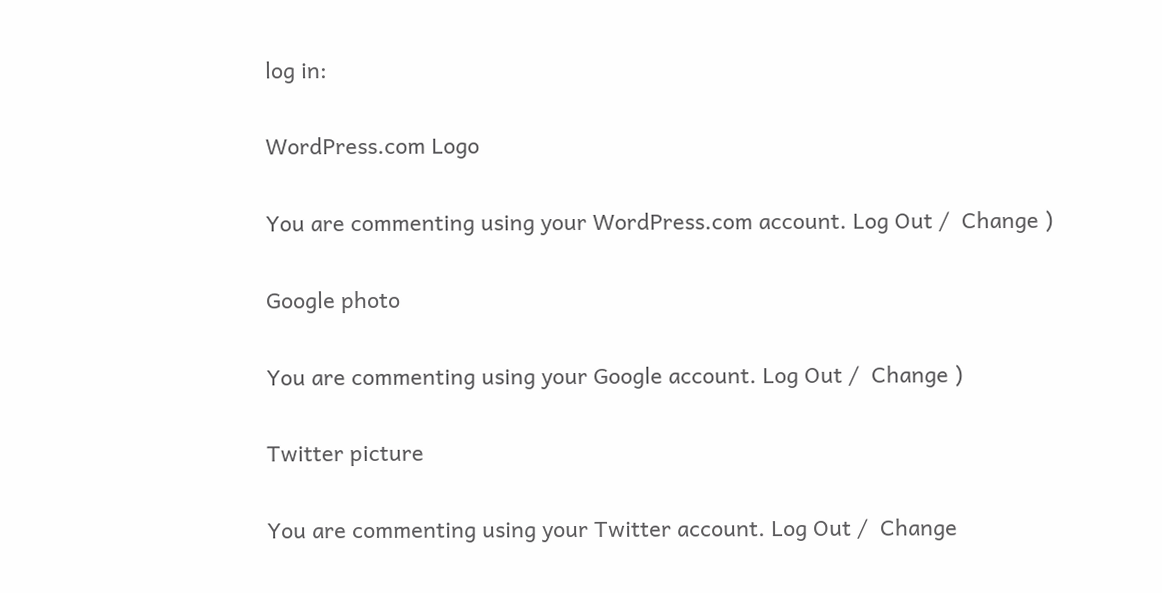log in:

WordPress.com Logo

You are commenting using your WordPress.com account. Log Out /  Change )

Google photo

You are commenting using your Google account. Log Out /  Change )

Twitter picture

You are commenting using your Twitter account. Log Out /  Change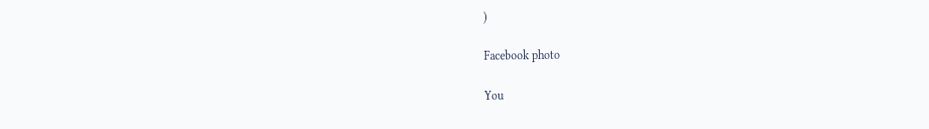)

Facebook photo

You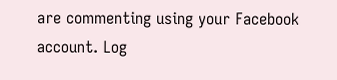are commenting using your Facebook account. Log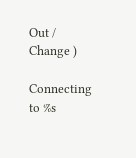Out /  Change )

Connecting to %s